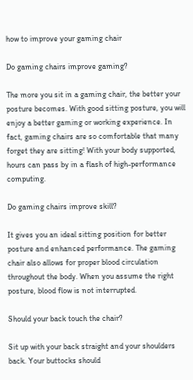how to improve your gaming chair

Do gaming chairs improve gaming?

The more you sit in a gaming chair, the better your posture becomes. With good sitting posture, you will enjoy a better gaming or working experience. In fact, gaming chairs are so comfortable that many forget they are sitting! With your body supported, hours can pass by in a flash of high-performance computing.

Do gaming chairs improve skill?

It gives you an ideal sitting position for better posture and enhanced performance. The gaming chair also allows for proper blood circulation throughout the body. When you assume the right posture, blood flow is not interrupted.

Should your back touch the chair?

Sit up with your back straight and your shoulders back. Your buttocks should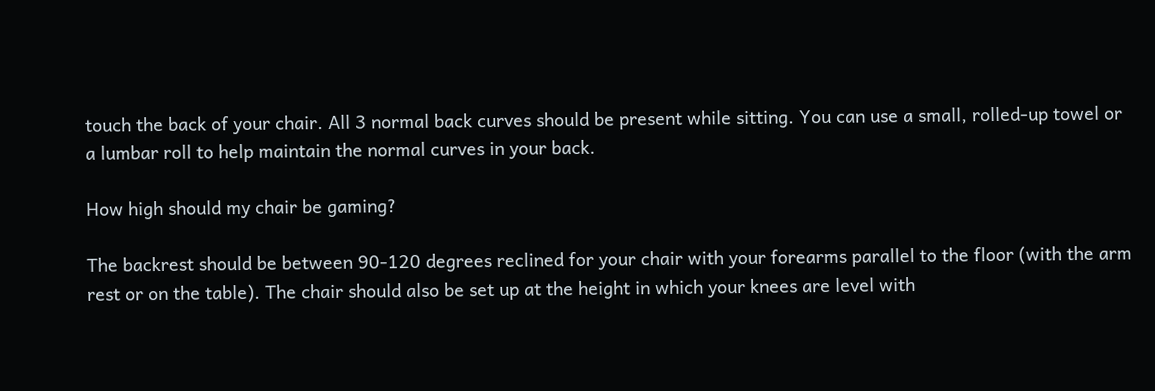touch the back of your chair. All 3 normal back curves should be present while sitting. You can use a small, rolled-up towel or a lumbar roll to help maintain the normal curves in your back.

How high should my chair be gaming?

The backrest should be between 90-120 degrees reclined for your chair with your forearms parallel to the floor (with the arm rest or on the table). The chair should also be set up at the height in which your knees are level with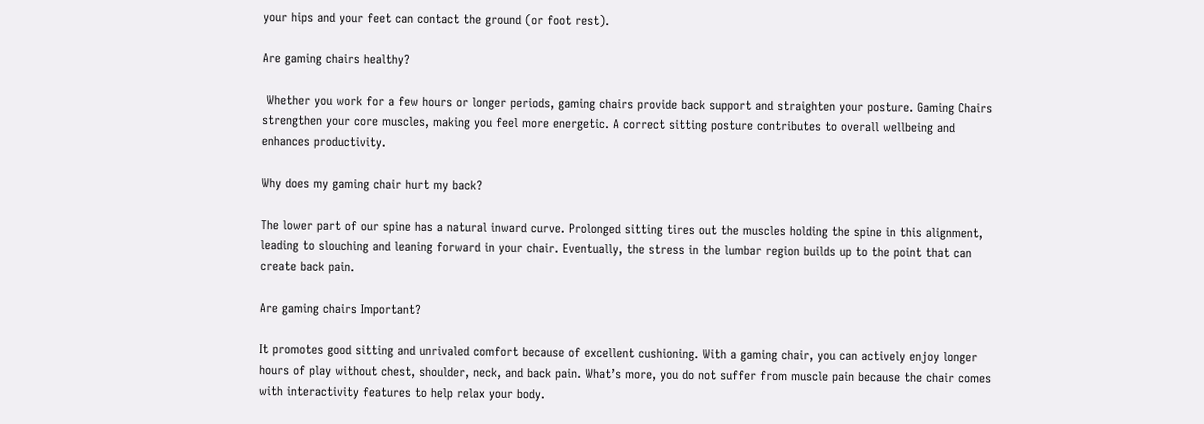your hips and your feet can contact the ground (or foot rest).

Are gaming chairs healthy?

 Whether you work for a few hours or longer periods, gaming chairs provide back support and straighten your posture. Gaming Chairs strengthen your core muscles, making you feel more energetic. A correct sitting posture contributes to overall wellbeing and enhances productivity.

Why does my gaming chair hurt my back?

The lower part of our spine has a natural inward curve. Prolonged sitting tires out the muscles holding the spine in this alignment, leading to slouching and leaning forward in your chair. Eventually, the stress in the lumbar region builds up to the point that can create back pain.

Are gaming chairs Important?

It promotes good sitting and unrivaled comfort because of excellent cushioning. With a gaming chair, you can actively enjoy longer hours of play without chest, shoulder, neck, and back pain. What’s more, you do not suffer from muscle pain because the chair comes with interactivity features to help relax your body.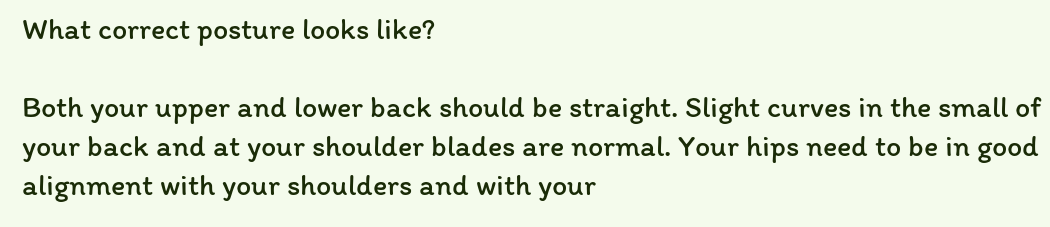What correct posture looks like?

Both your upper and lower back should be straight. Slight curves in the small of your back and at your shoulder blades are normal. Your hips need to be in good alignment with your shoulders and with your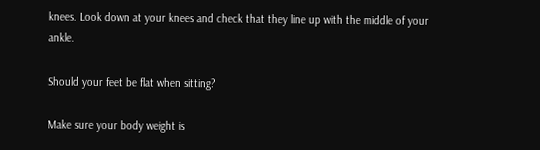knees. Look down at your knees and check that they line up with the middle of your ankle.

Should your feet be flat when sitting?

Make sure your body weight is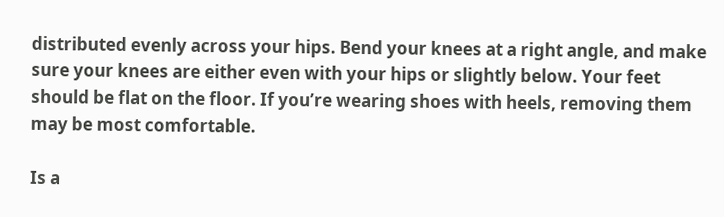distributed evenly across your hips. Bend your knees at a right angle, and make sure your knees are either even with your hips or slightly below. Your feet should be flat on the floor. If you’re wearing shoes with heels, removing them may be most comfortable.

Is a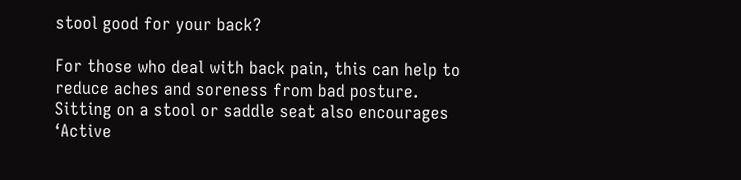stool good for your back?

For those who deal with back pain, this can help to reduce aches and soreness from bad posture. Sitting on a stool or saddle seat also encourages ‘Active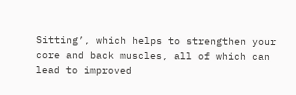Sitting’, which helps to strengthen your core and back muscles, all of which can lead to improved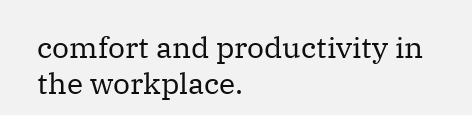comfort and productivity in the workplace.